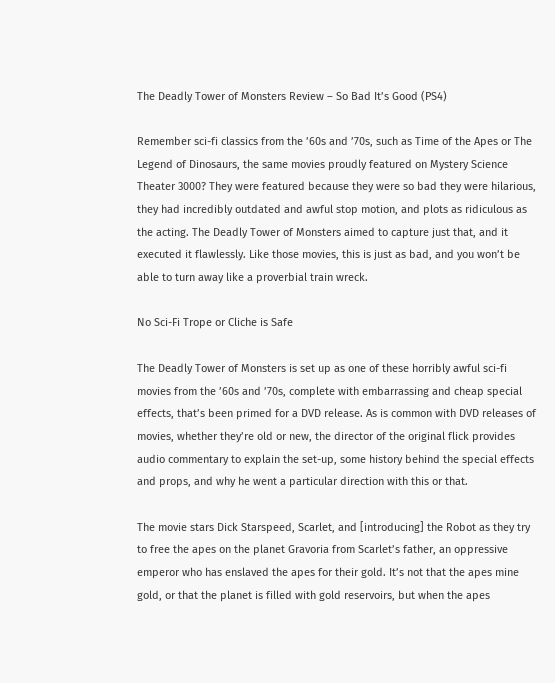The Deadly Tower of Monsters Review – So Bad It’s Good (PS4)

Remember sci-fi classics from the ’60s and ’70s, such as Time of the Apes or The Legend of Dinosaurs, the same movies proudly featured on Mystery Science Theater 3000? They were featured because they were so bad they were hilarious, they had incredibly outdated and awful stop motion, and plots as ridiculous as the acting. The Deadly Tower of Monsters aimed to capture just that, and it executed it flawlessly. Like those movies, this is just as bad, and you won’t be able to turn away like a proverbial train wreck.

No Sci-Fi Trope or Cliche is Safe

The Deadly Tower of Monsters is set up as one of these horribly awful sci-fi movies from the ’60s and ’70s, complete with embarrassing and cheap special effects, that’s been primed for a DVD release. As is common with DVD releases of movies, whether they’re old or new, the director of the original flick provides audio commentary to explain the set-up, some history behind the special effects and props, and why he went a particular direction with this or that.

The movie stars Dick Starspeed, Scarlet, and [introducing] the Robot as they try to free the apes on the planet Gravoria from Scarlet’s father, an oppressive emperor who has enslaved the apes for their gold. It’s not that the apes mine gold, or that the planet is filled with gold reservoirs, but when the apes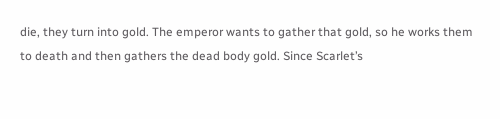die, they turn into gold. The emperor wants to gather that gold, so he works them to death and then gathers the dead body gold. Since Scarlet’s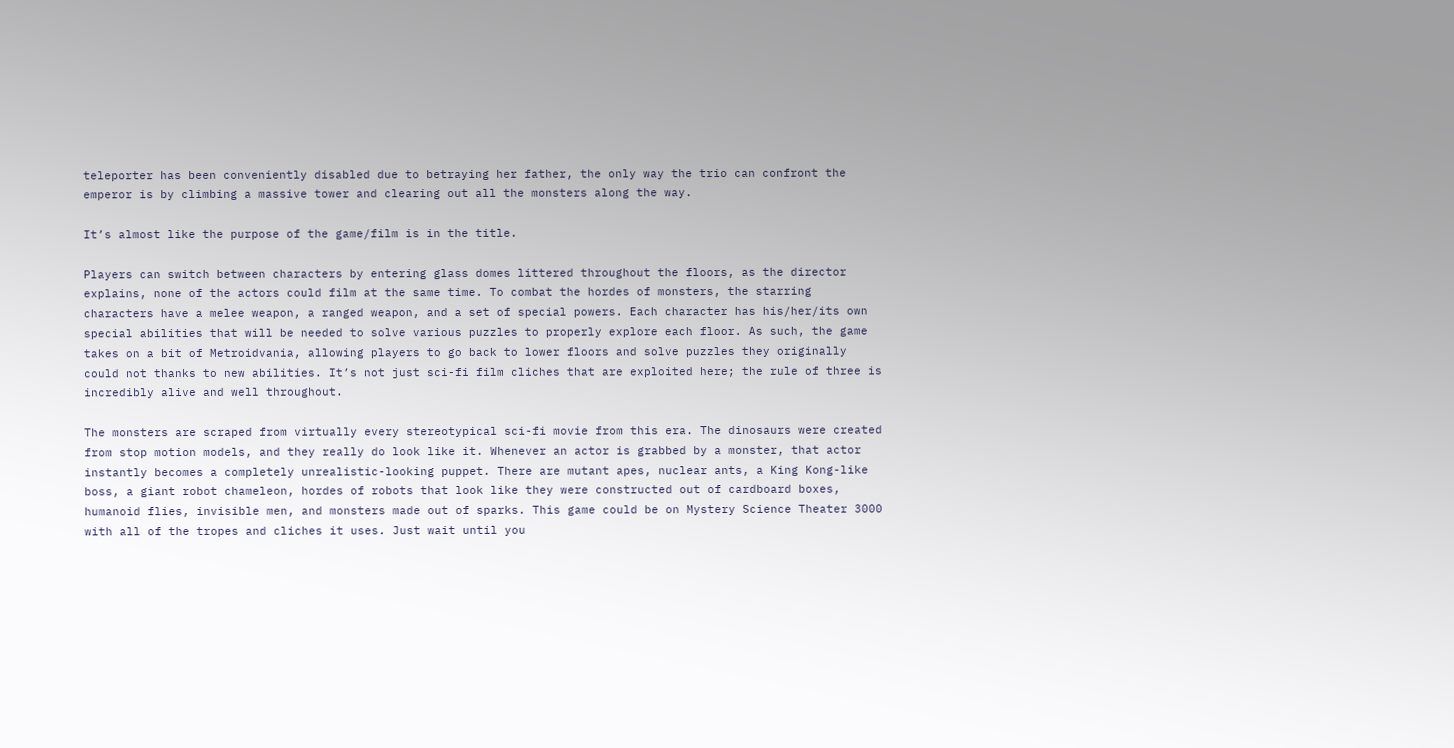teleporter has been conveniently disabled due to betraying her father, the only way the trio can confront the emperor is by climbing a massive tower and clearing out all the monsters along the way.

It’s almost like the purpose of the game/film is in the title.

Players can switch between characters by entering glass domes littered throughout the floors, as the director explains, none of the actors could film at the same time. To combat the hordes of monsters, the starring characters have a melee weapon, a ranged weapon, and a set of special powers. Each character has his/her/its own special abilities that will be needed to solve various puzzles to properly explore each floor. As such, the game takes on a bit of Metroidvania, allowing players to go back to lower floors and solve puzzles they originally could not thanks to new abilities. It’s not just sci-fi film cliches that are exploited here; the rule of three is incredibly alive and well throughout.

The monsters are scraped from virtually every stereotypical sci-fi movie from this era. The dinosaurs were created from stop motion models, and they really do look like it. Whenever an actor is grabbed by a monster, that actor instantly becomes a completely unrealistic-looking puppet. There are mutant apes, nuclear ants, a King Kong-like boss, a giant robot chameleon, hordes of robots that look like they were constructed out of cardboard boxes, humanoid flies, invisible men, and monsters made out of sparks. This game could be on Mystery Science Theater 3000 with all of the tropes and cliches it uses. Just wait until you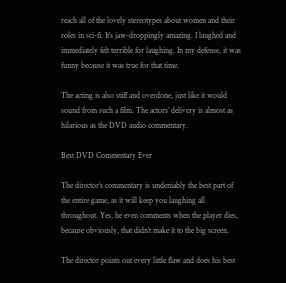reach all of the lovely stereotypes about women and their roles in sci-fi. It’s jaw-droppingly amazing. I laughed and immediately felt terrible for laughing. In my defense, it was funny because it was true for that time.

The acting is also stiff and overdone, just like it would sound from such a film. The actors’ delivery is almost as hilarious as the DVD audio commentary.

Best DVD Commentary Ever

The director’s commentary is undeniably the best part of the entire game, as it will keep you laughing all throughout. Yes, he even comments when the player dies, because obviously, that didn’t make it to the big screen.

The director points out every little flaw and does his best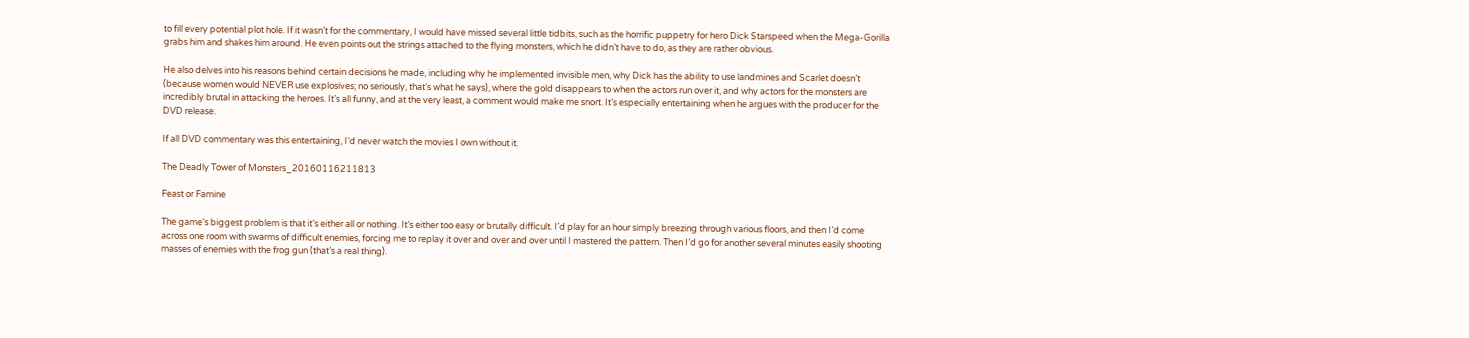to fill every potential plot hole. If it wasn’t for the commentary, I would have missed several little tidbits, such as the horrific puppetry for hero Dick Starspeed when the Mega-Gorilla grabs him and shakes him around. He even points out the strings attached to the flying monsters, which he didn’t have to do, as they are rather obvious.

He also delves into his reasons behind certain decisions he made, including why he implemented invisible men, why Dick has the ability to use landmines and Scarlet doesn’t (because women would NEVER use explosives; no seriously, that’s what he says), where the gold disappears to when the actors run over it, and why actors for the monsters are incredibly brutal in attacking the heroes. It’s all funny, and at the very least, a comment would make me snort. It’s especially entertaining when he argues with the producer for the DVD release.

If all DVD commentary was this entertaining, I’d never watch the movies I own without it.

The Deadly Tower of Monsters_20160116211813

Feast or Famine

The game’s biggest problem is that it’s either all or nothing. It’s either too easy or brutally difficult. I’d play for an hour simply breezing through various floors, and then I’d come across one room with swarms of difficult enemies, forcing me to replay it over and over and over until I mastered the pattern. Then I’d go for another several minutes easily shooting masses of enemies with the frog gun (that’s a real thing).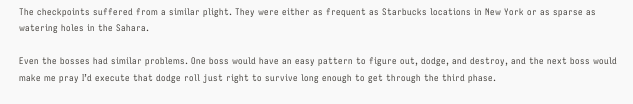The checkpoints suffered from a similar plight. They were either as frequent as Starbucks locations in New York or as sparse as watering holes in the Sahara.

Even the bosses had similar problems. One boss would have an easy pattern to figure out, dodge, and destroy, and the next boss would make me pray I’d execute that dodge roll just right to survive long enough to get through the third phase.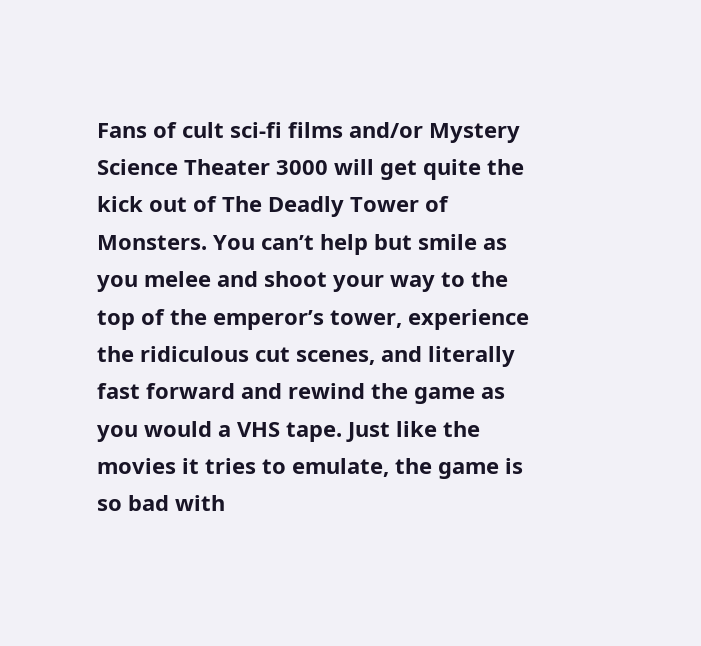Fans of cult sci-fi films and/or Mystery Science Theater 3000 will get quite the kick out of The Deadly Tower of Monsters. You can’t help but smile as you melee and shoot your way to the top of the emperor’s tower, experience the ridiculous cut scenes, and literally fast forward and rewind the game as you would a VHS tape. Just like the movies it tries to emulate, the game is so bad with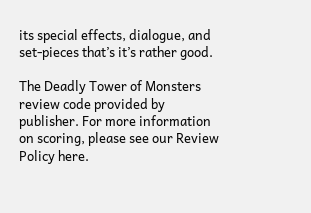its special effects, dialogue, and set-pieces that’s it’s rather good.

The Deadly Tower of Monsters review code provided by publisher. For more information on scoring, please see our Review Policy here.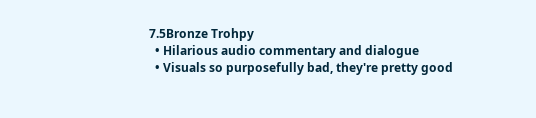7.5Bronze Trohpy
  • Hilarious audio commentary and dialogue
  • Visuals so purposefully bad, they're pretty good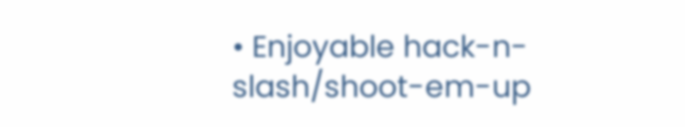• Enjoyable hack-n-slash/shoot-em-up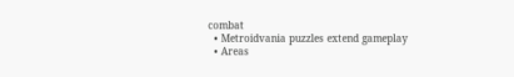combat
  • Metroidvania puzzles extend gameplay
  • Areas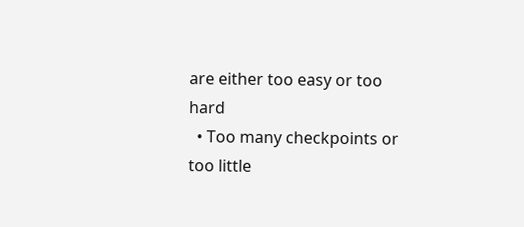are either too easy or too hard
  • Too many checkpoints or too little